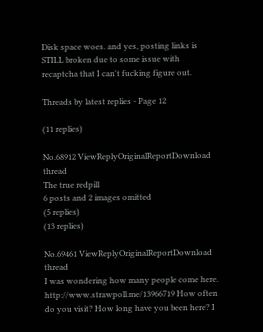Disk space woes. and yes, posting links is STILL broken due to some issue with recaptcha that I can't fucking figure out.

Threads by latest replies - Page 12

(11 replies)

No.68912 ViewReplyOriginalReportDownload thread
The true redpill
6 posts and 2 images omitted
(5 replies)
(13 replies)

No.69461 ViewReplyOriginalReportDownload thread
I was wondering how many people come here. http://www.strawpoll.me/13966719 How often do you visit? How long have you been here? I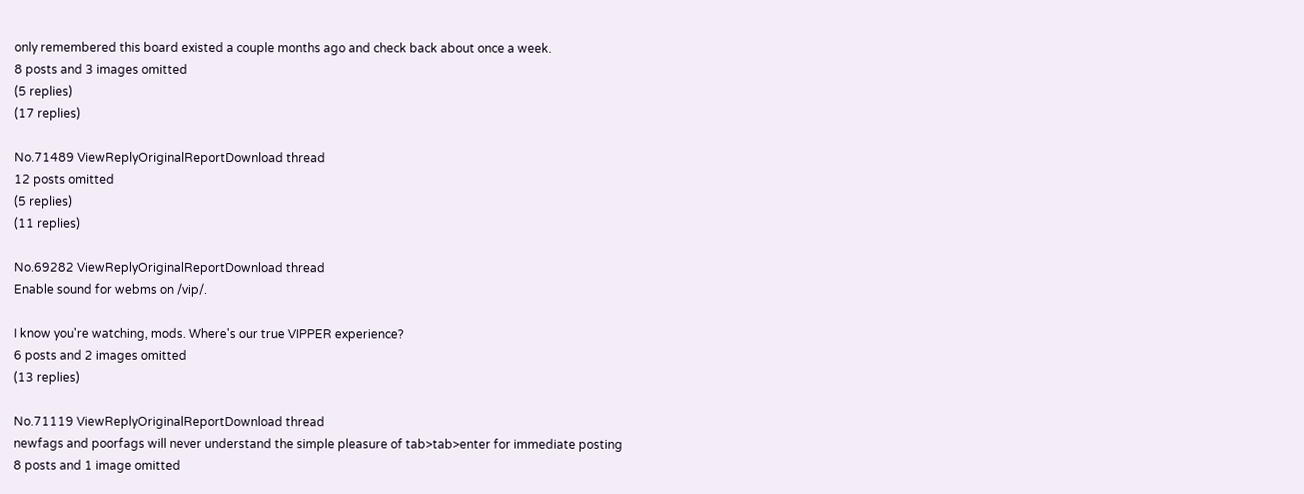only remembered this board existed a couple months ago and check back about once a week.
8 posts and 3 images omitted
(5 replies)
(17 replies)

No.71489 ViewReplyOriginalReportDownload thread
12 posts omitted
(5 replies)
(11 replies)

No.69282 ViewReplyOriginalReportDownload thread
Enable sound for webms on /vip/.

I know you're watching, mods. Where's our true VIPPER experience?
6 posts and 2 images omitted
(13 replies)

No.71119 ViewReplyOriginalReportDownload thread
newfags and poorfags will never understand the simple pleasure of tab>tab>enter for immediate posting
8 posts and 1 image omitted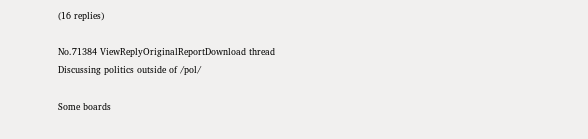(16 replies)

No.71384 ViewReplyOriginalReportDownload thread
Discussing politics outside of /pol/

Some boards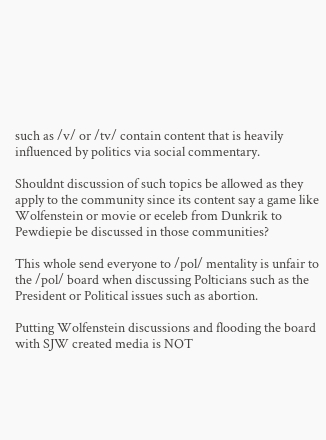such as /v/ or /tv/ contain content that is heavily influenced by politics via social commentary.

Shouldnt discussion of such topics be allowed as they apply to the community since its content say a game like Wolfenstein or movie or eceleb from Dunkrik to Pewdiepie be discussed in those communities?

This whole send everyone to /pol/ mentality is unfair to the /pol/ board when discussing Polticians such as the President or Political issues such as abortion.

Putting Wolfenstein discussions and flooding the board with SJW created media is NOT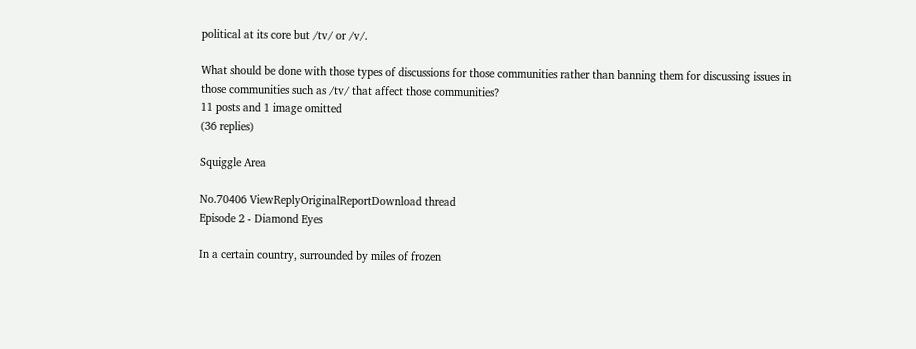political at its core but /tv/ or /v/.

What should be done with those types of discussions for those communities rather than banning them for discussing issues in those communities such as /tv/ that affect those communities?
11 posts and 1 image omitted
(36 replies)

Squiggle Area

No.70406 ViewReplyOriginalReportDownload thread
Episode 2 - Diamond Eyes

In a certain country, surrounded by miles of frozen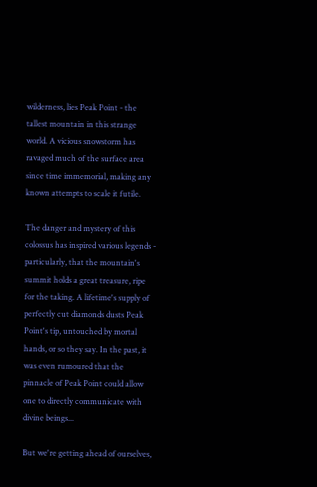wilderness, lies Peak Point - the tallest mountain in this strange world. A vicious snowstorm has ravaged much of the surface area since time immemorial, making any known attempts to scale it futile.

The danger and mystery of this colossus has inspired various legends - particularly, that the mountain's summit holds a great treasure, ripe for the taking. A lifetime's supply of perfectly cut diamonds dusts Peak Point's tip, untouched by mortal hands, or so they say. In the past, it was even rumoured that the pinnacle of Peak Point could allow one to directly communicate with divine beings...

But we're getting ahead of ourselves,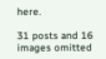here.

31 posts and 16 images omitted